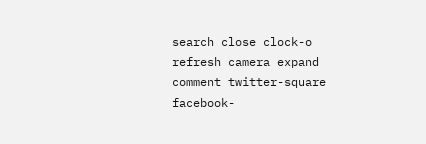search close clock-o refresh camera expand comment twitter-square facebook-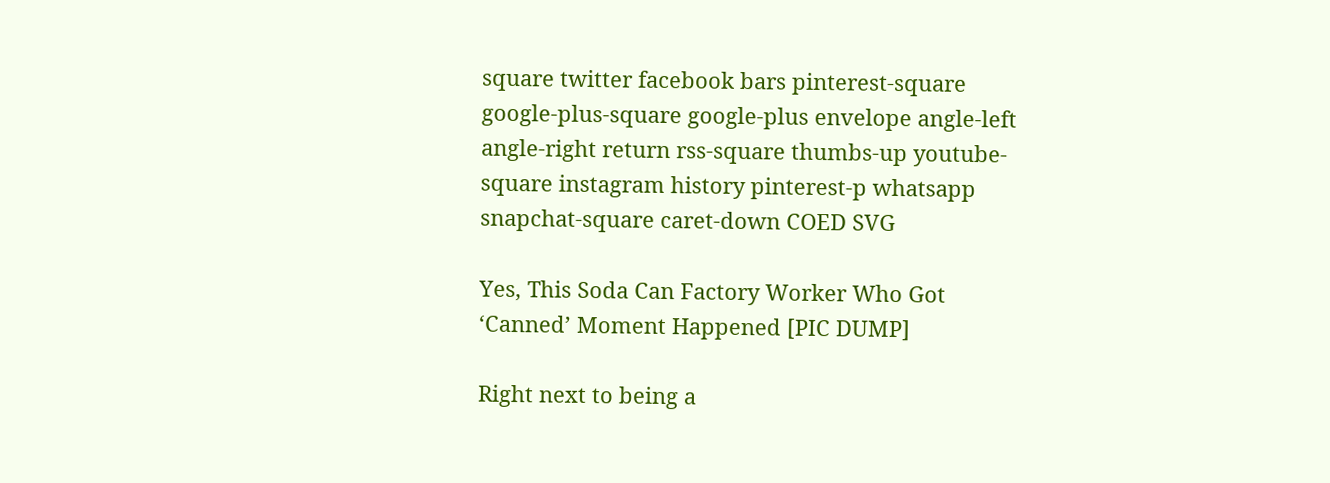square twitter facebook bars pinterest-square google-plus-square google-plus envelope angle-left angle-right return rss-square thumbs-up youtube-square instagram history pinterest-p whatsapp snapchat-square caret-down COED SVG

Yes, This Soda Can Factory Worker Who Got ‘Canned’ Moment Happened [PIC DUMP]

Right next to being a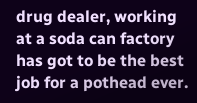drug dealer, working at a soda can factory has got to be the best job for a pothead ever.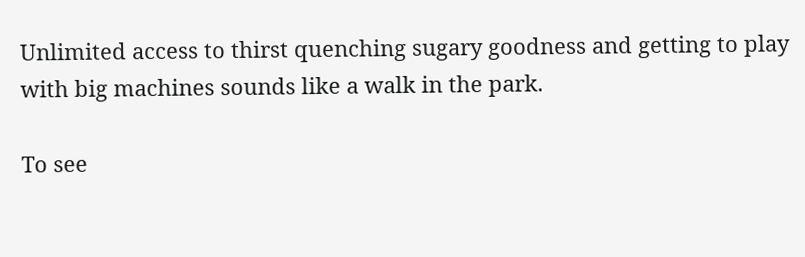Unlimited access to thirst quenching sugary goodness and getting to play with big machines sounds like a walk in the park.

To see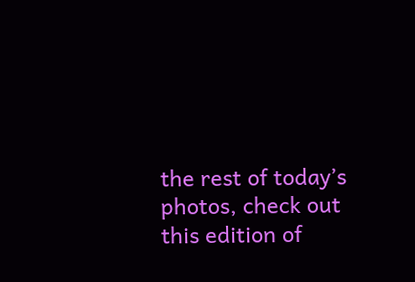the rest of today’s photos, check out this edition of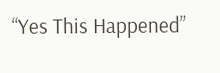“Yes This Happened”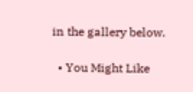in the gallery below.

  • You Might Like